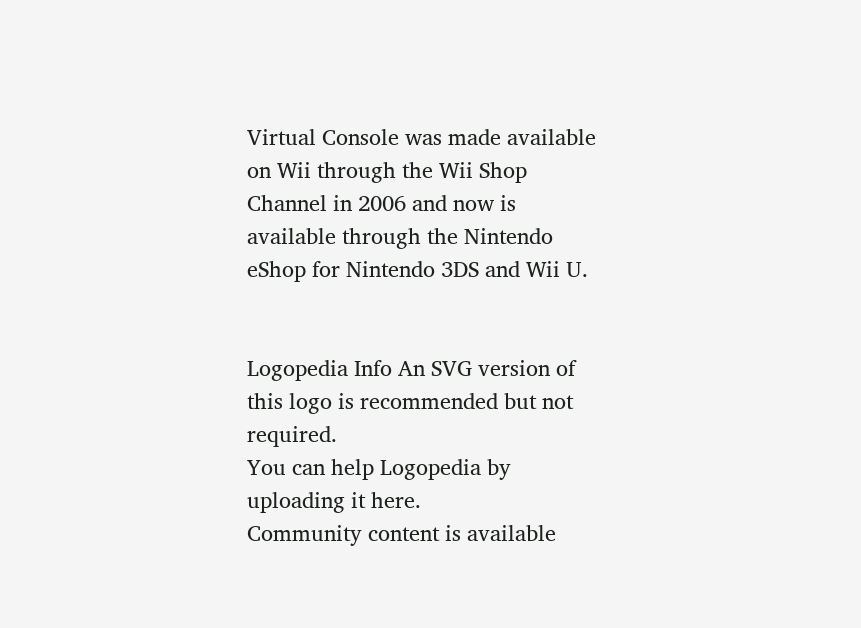Virtual Console was made available on Wii through the Wii Shop Channel in 2006 and now is available through the Nintendo eShop for Nintendo 3DS and Wii U.


Logopedia Info An SVG version of this logo is recommended but not required.
You can help Logopedia by uploading it here.
Community content is available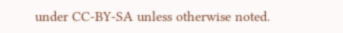under CC-BY-SA unless otherwise noted.